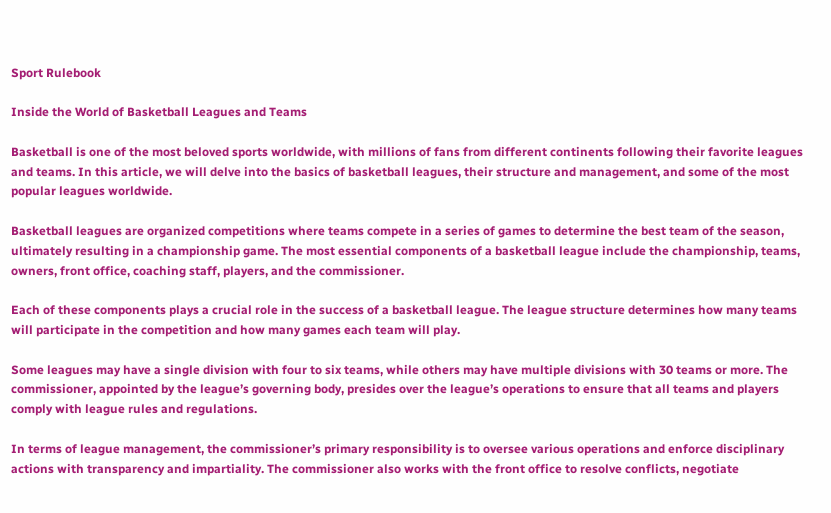Sport Rulebook

Inside the World of Basketball Leagues and Teams

Basketball is one of the most beloved sports worldwide, with millions of fans from different continents following their favorite leagues and teams. In this article, we will delve into the basics of basketball leagues, their structure and management, and some of the most popular leagues worldwide.

Basketball leagues are organized competitions where teams compete in a series of games to determine the best team of the season, ultimately resulting in a championship game. The most essential components of a basketball league include the championship, teams, owners, front office, coaching staff, players, and the commissioner.

Each of these components plays a crucial role in the success of a basketball league. The league structure determines how many teams will participate in the competition and how many games each team will play.

Some leagues may have a single division with four to six teams, while others may have multiple divisions with 30 teams or more. The commissioner, appointed by the league’s governing body, presides over the league’s operations to ensure that all teams and players comply with league rules and regulations.

In terms of league management, the commissioner’s primary responsibility is to oversee various operations and enforce disciplinary actions with transparency and impartiality. The commissioner also works with the front office to resolve conflicts, negotiate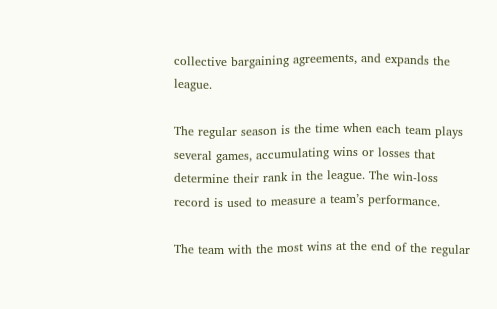collective bargaining agreements, and expands the league.

The regular season is the time when each team plays several games, accumulating wins or losses that determine their rank in the league. The win-loss record is used to measure a team’s performance.

The team with the most wins at the end of the regular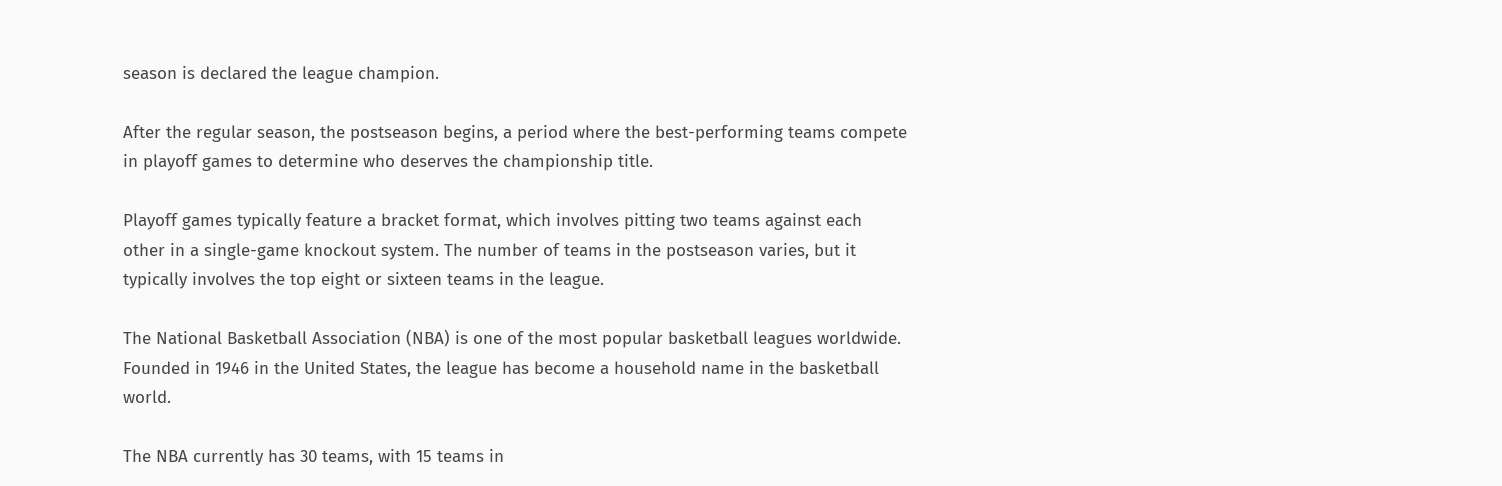season is declared the league champion.

After the regular season, the postseason begins, a period where the best-performing teams compete in playoff games to determine who deserves the championship title.

Playoff games typically feature a bracket format, which involves pitting two teams against each other in a single-game knockout system. The number of teams in the postseason varies, but it typically involves the top eight or sixteen teams in the league.

The National Basketball Association (NBA) is one of the most popular basketball leagues worldwide. Founded in 1946 in the United States, the league has become a household name in the basketball world.

The NBA currently has 30 teams, with 15 teams in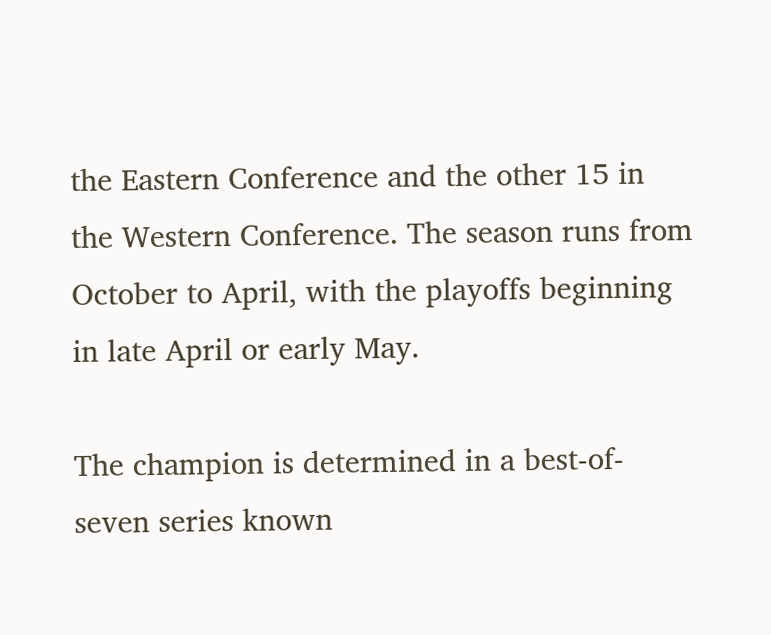the Eastern Conference and the other 15 in the Western Conference. The season runs from October to April, with the playoffs beginning in late April or early May.

The champion is determined in a best-of-seven series known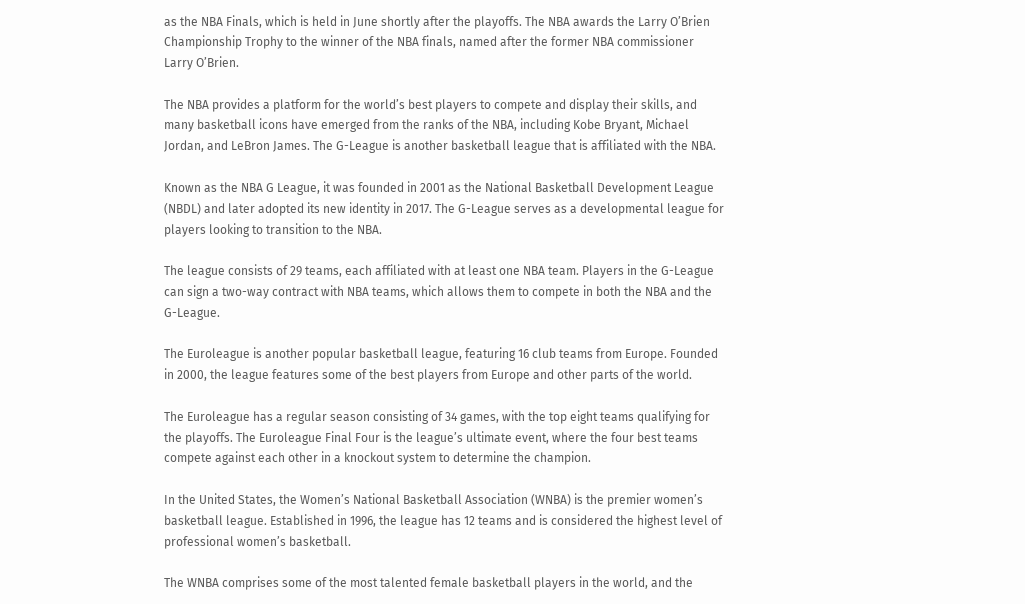as the NBA Finals, which is held in June shortly after the playoffs. The NBA awards the Larry O’Brien Championship Trophy to the winner of the NBA finals, named after the former NBA commissioner Larry O’Brien.

The NBA provides a platform for the world’s best players to compete and display their skills, and many basketball icons have emerged from the ranks of the NBA, including Kobe Bryant, Michael Jordan, and LeBron James. The G-League is another basketball league that is affiliated with the NBA.

Known as the NBA G League, it was founded in 2001 as the National Basketball Development League (NBDL) and later adopted its new identity in 2017. The G-League serves as a developmental league for players looking to transition to the NBA.

The league consists of 29 teams, each affiliated with at least one NBA team. Players in the G-League can sign a two-way contract with NBA teams, which allows them to compete in both the NBA and the G-League.

The Euroleague is another popular basketball league, featuring 16 club teams from Europe. Founded in 2000, the league features some of the best players from Europe and other parts of the world.

The Euroleague has a regular season consisting of 34 games, with the top eight teams qualifying for the playoffs. The Euroleague Final Four is the league’s ultimate event, where the four best teams compete against each other in a knockout system to determine the champion.

In the United States, the Women’s National Basketball Association (WNBA) is the premier women’s basketball league. Established in 1996, the league has 12 teams and is considered the highest level of professional women’s basketball.

The WNBA comprises some of the most talented female basketball players in the world, and the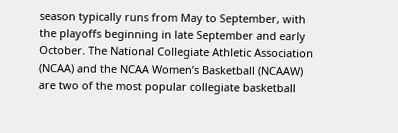season typically runs from May to September, with the playoffs beginning in late September and early October. The National Collegiate Athletic Association (NCAA) and the NCAA Women’s Basketball (NCAAW) are two of the most popular collegiate basketball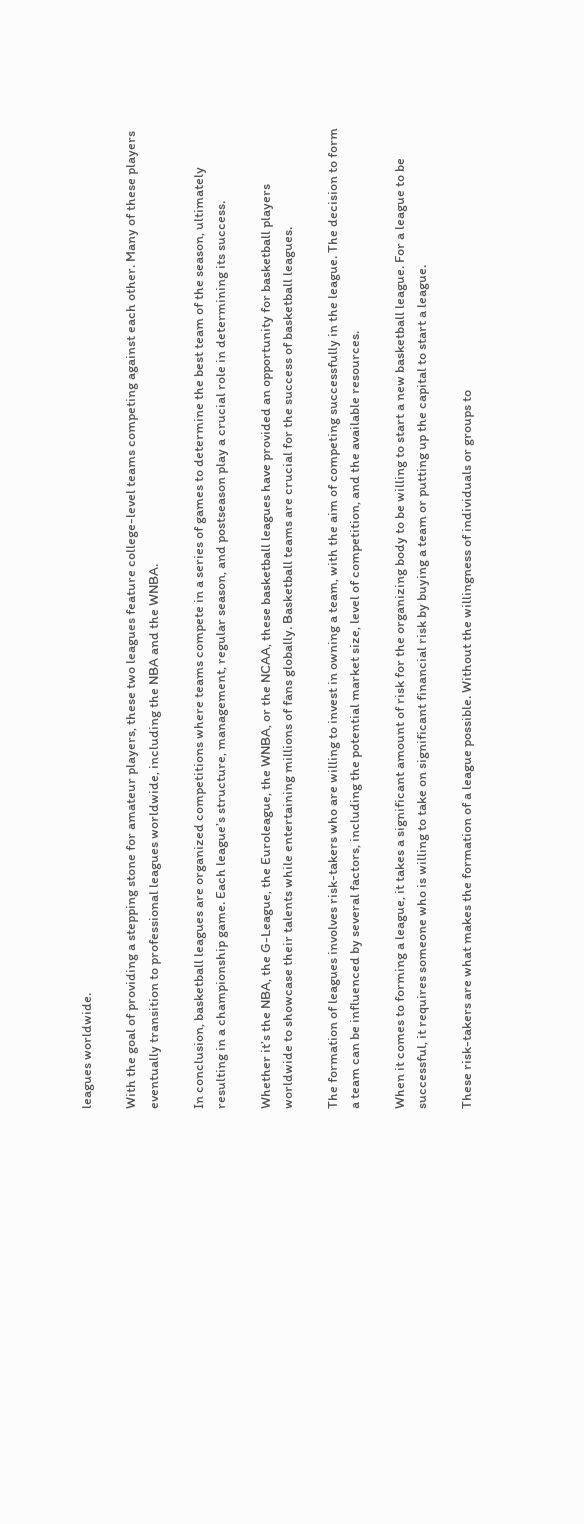leagues worldwide.

With the goal of providing a stepping stone for amateur players, these two leagues feature college-level teams competing against each other. Many of these players eventually transition to professional leagues worldwide, including the NBA and the WNBA.

In conclusion, basketball leagues are organized competitions where teams compete in a series of games to determine the best team of the season, ultimately resulting in a championship game. Each league’s structure, management, regular season, and postseason play a crucial role in determining its success.

Whether it’s the NBA, the G-League, the Euroleague, the WNBA, or the NCAA, these basketball leagues have provided an opportunity for basketball players worldwide to showcase their talents while entertaining millions of fans globally. Basketball teams are crucial for the success of basketball leagues.

The formation of leagues involves risk-takers who are willing to invest in owning a team, with the aim of competing successfully in the league. The decision to form a team can be influenced by several factors, including the potential market size, level of competition, and the available resources.

When it comes to forming a league, it takes a significant amount of risk for the organizing body to be willing to start a new basketball league. For a league to be successful, it requires someone who is willing to take on significant financial risk by buying a team or putting up the capital to start a league.

These risk-takers are what makes the formation of a league possible. Without the willingness of individuals or groups to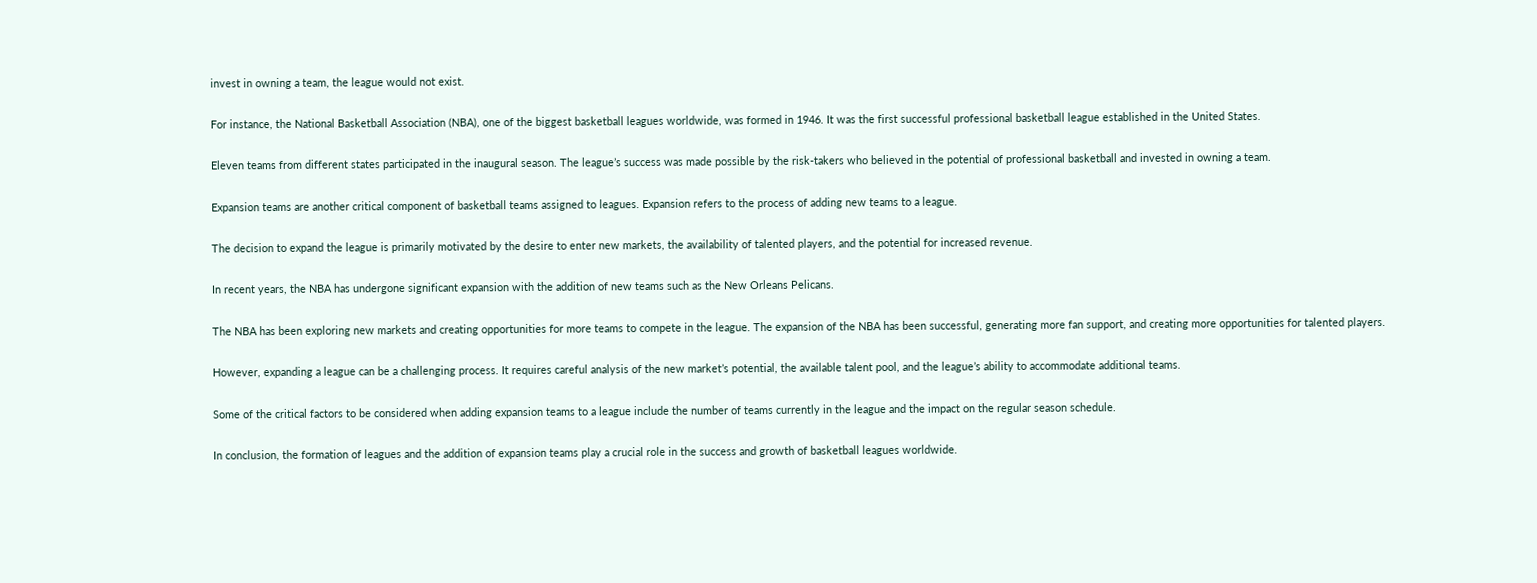invest in owning a team, the league would not exist.

For instance, the National Basketball Association (NBA), one of the biggest basketball leagues worldwide, was formed in 1946. It was the first successful professional basketball league established in the United States.

Eleven teams from different states participated in the inaugural season. The league’s success was made possible by the risk-takers who believed in the potential of professional basketball and invested in owning a team.

Expansion teams are another critical component of basketball teams assigned to leagues. Expansion refers to the process of adding new teams to a league.

The decision to expand the league is primarily motivated by the desire to enter new markets, the availability of talented players, and the potential for increased revenue.

In recent years, the NBA has undergone significant expansion with the addition of new teams such as the New Orleans Pelicans.

The NBA has been exploring new markets and creating opportunities for more teams to compete in the league. The expansion of the NBA has been successful, generating more fan support, and creating more opportunities for talented players.

However, expanding a league can be a challenging process. It requires careful analysis of the new market’s potential, the available talent pool, and the league’s ability to accommodate additional teams.

Some of the critical factors to be considered when adding expansion teams to a league include the number of teams currently in the league and the impact on the regular season schedule.

In conclusion, the formation of leagues and the addition of expansion teams play a crucial role in the success and growth of basketball leagues worldwide.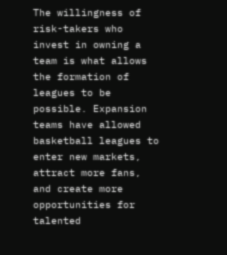The willingness of risk-takers who invest in owning a team is what allows the formation of leagues to be possible. Expansion teams have allowed basketball leagues to enter new markets, attract more fans, and create more opportunities for talented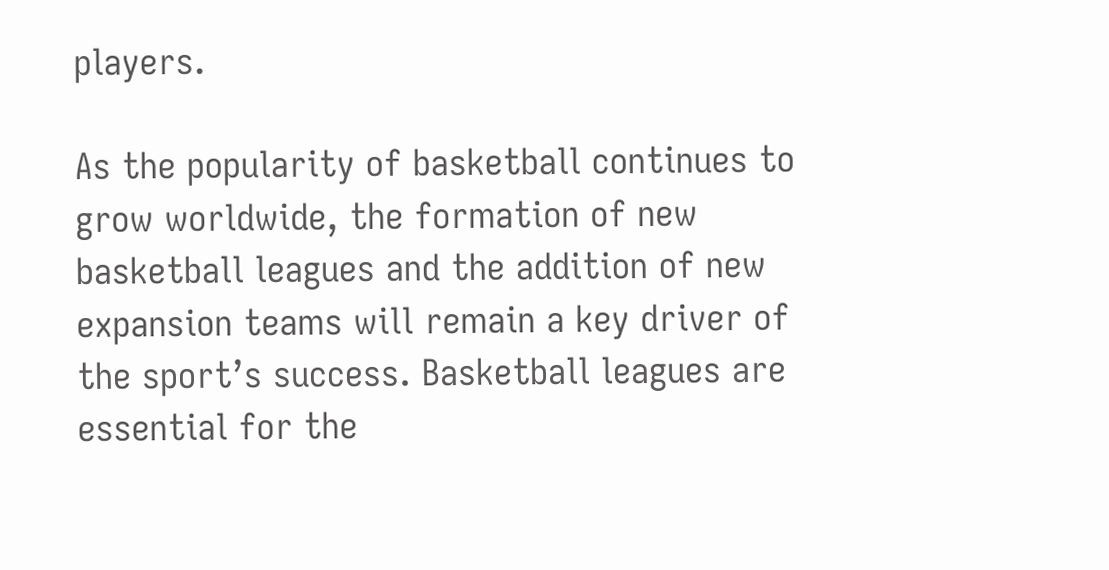players.

As the popularity of basketball continues to grow worldwide, the formation of new basketball leagues and the addition of new expansion teams will remain a key driver of the sport’s success. Basketball leagues are essential for the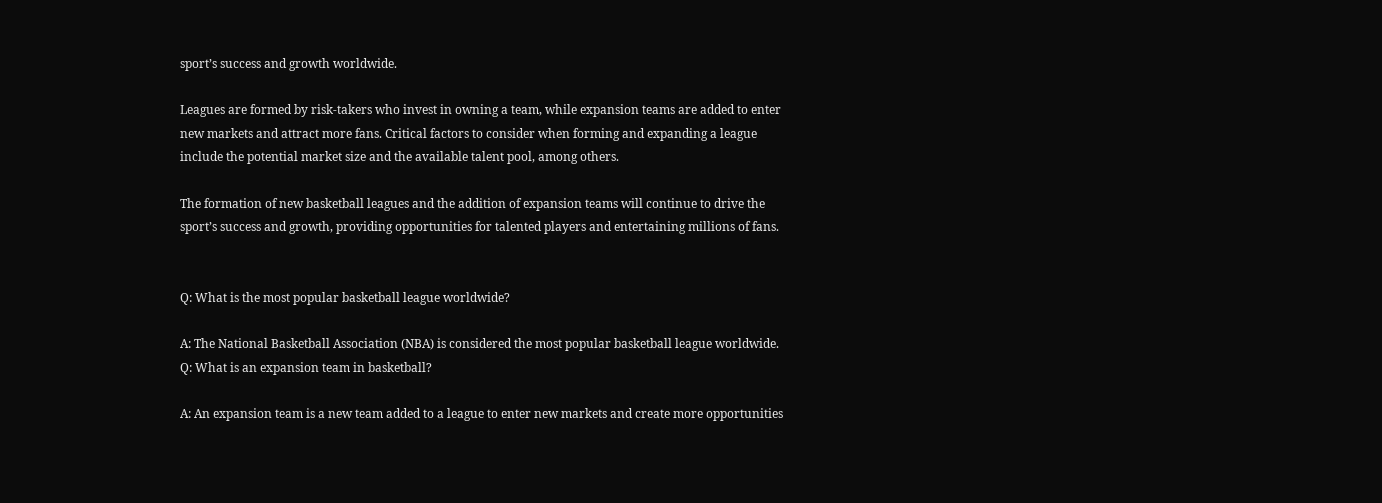sport’s success and growth worldwide.

Leagues are formed by risk-takers who invest in owning a team, while expansion teams are added to enter new markets and attract more fans. Critical factors to consider when forming and expanding a league include the potential market size and the available talent pool, among others.

The formation of new basketball leagues and the addition of expansion teams will continue to drive the sport’s success and growth, providing opportunities for talented players and entertaining millions of fans.


Q: What is the most popular basketball league worldwide?

A: The National Basketball Association (NBA) is considered the most popular basketball league worldwide. Q: What is an expansion team in basketball?

A: An expansion team is a new team added to a league to enter new markets and create more opportunities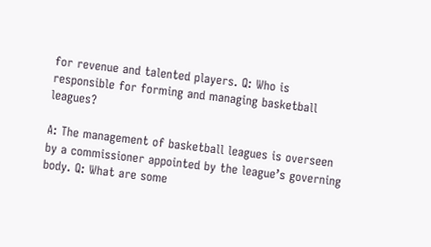for revenue and talented players. Q: Who is responsible for forming and managing basketball leagues?

A: The management of basketball leagues is overseen by a commissioner appointed by the league’s governing body. Q: What are some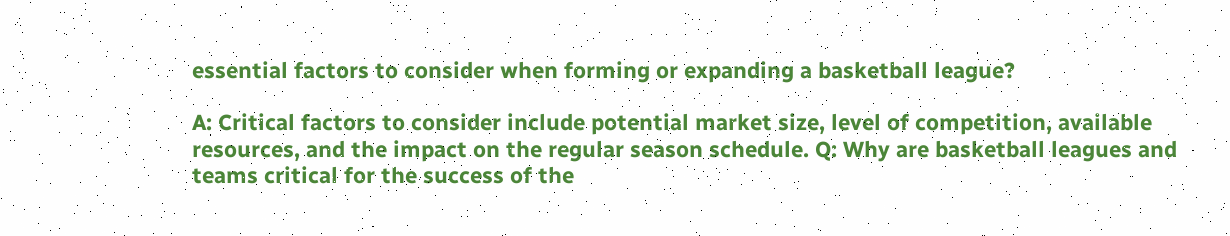essential factors to consider when forming or expanding a basketball league?

A: Critical factors to consider include potential market size, level of competition, available resources, and the impact on the regular season schedule. Q: Why are basketball leagues and teams critical for the success of the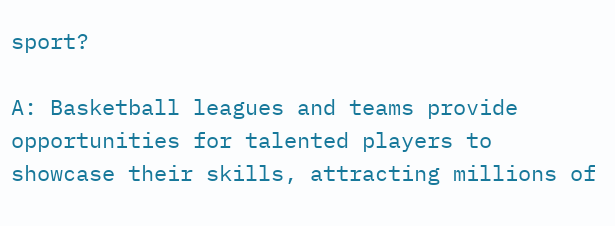sport?

A: Basketball leagues and teams provide opportunities for talented players to showcase their skills, attracting millions of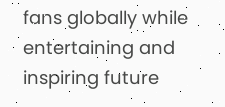fans globally while entertaining and inspiring future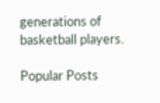generations of basketball players.

Popular Posts